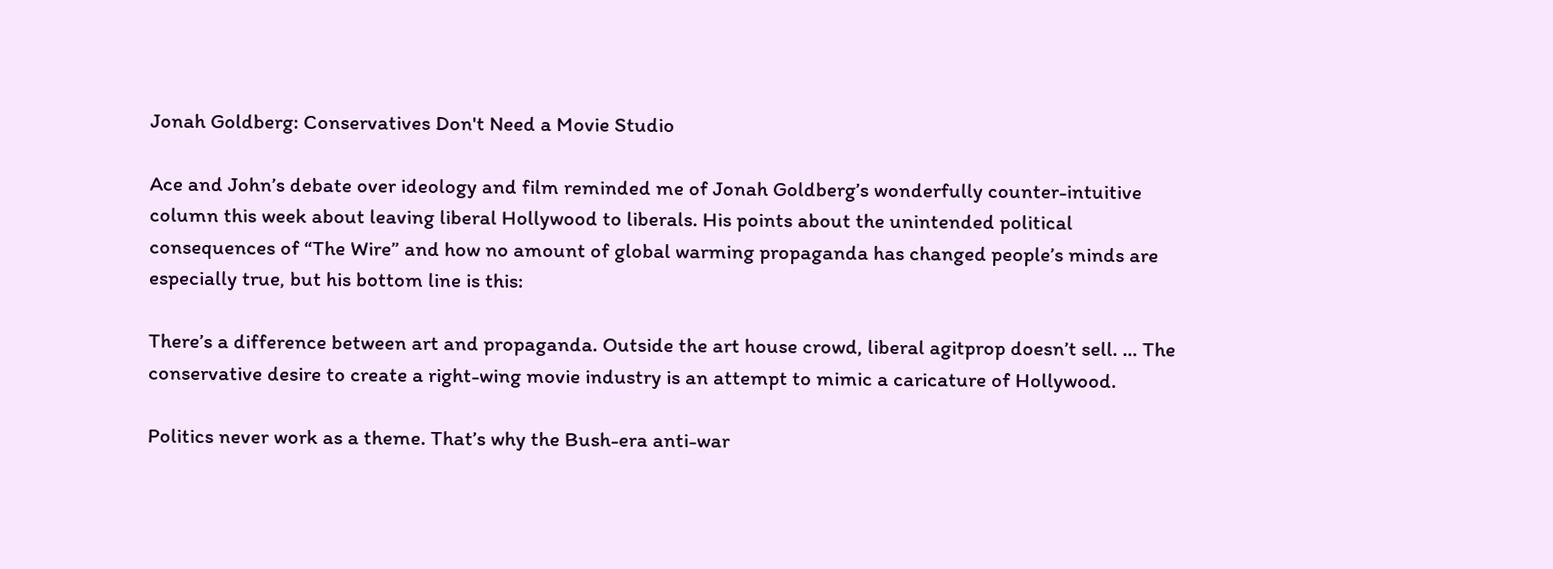Jonah Goldberg: Conservatives Don't Need a Movie Studio

Ace and John’s debate over ideology and film reminded me of Jonah Goldberg’s wonderfully counter-intuitive column this week about leaving liberal Hollywood to liberals. His points about the unintended political consequences of “The Wire” and how no amount of global warming propaganda has changed people’s minds are especially true, but his bottom line is this:

There’s a difference between art and propaganda. Outside the art house crowd, liberal agitprop doesn’t sell. … The conservative desire to create a right-wing movie industry is an attempt to mimic a caricature of Hollywood.

Politics never work as a theme. That’s why the Bush-era anti-war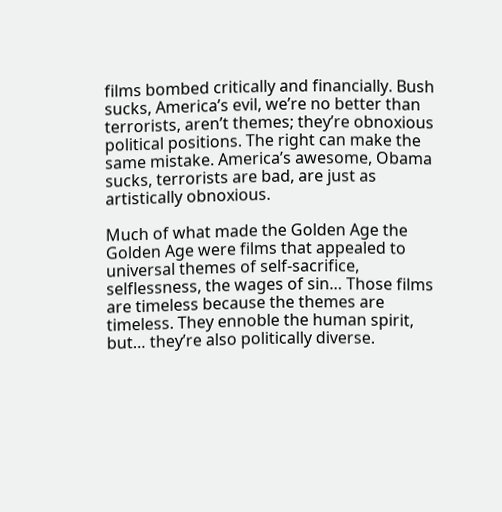films bombed critically and financially. Bush sucks, America’s evil, we’re no better than terrorists, aren’t themes; they’re obnoxious political positions. The right can make the same mistake. America’s awesome, Obama sucks, terrorists are bad, are just as artistically obnoxious.

Much of what made the Golden Age the Golden Age were films that appealed to universal themes of self-sacrifice, selflessness, the wages of sin… Those films are timeless because the themes are timeless. They ennoble the human spirit, but… they’re also politically diverse.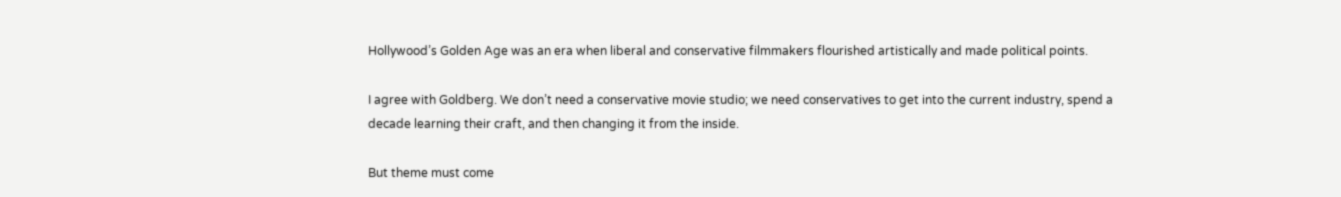Hollywood’s Golden Age was an era when liberal and conservative filmmakers flourished artistically and made political points.

I agree with Goldberg. We don’t need a conservative movie studio; we need conservatives to get into the current industry, spend a decade learning their craft, and then changing it from the inside.

But theme must come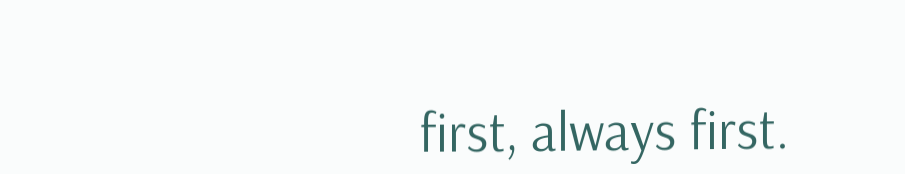first, always first.